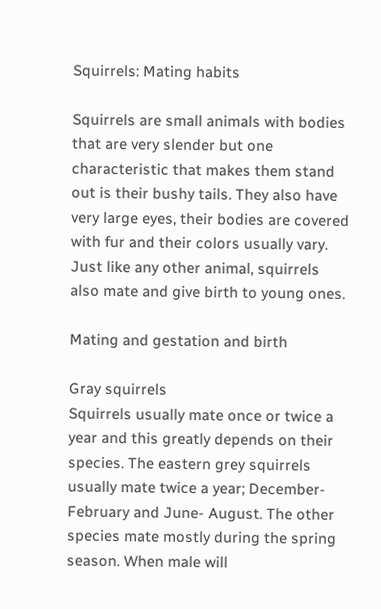Squirrels: Mating habits

Squirrels are small animals with bodies that are very slender but one characteristic that makes them stand out is their bushy tails. They also have very large eyes, their bodies are covered with fur and their colors usually vary. Just like any other animal, squirrels also mate and give birth to young ones.

Mating and gestation and birth

Gray squirrels
Squirrels usually mate once or twice a year and this greatly depends on their species. The eastern grey squirrels usually mate twice a year; December- February and June- August. The other species mate mostly during the spring season. When male will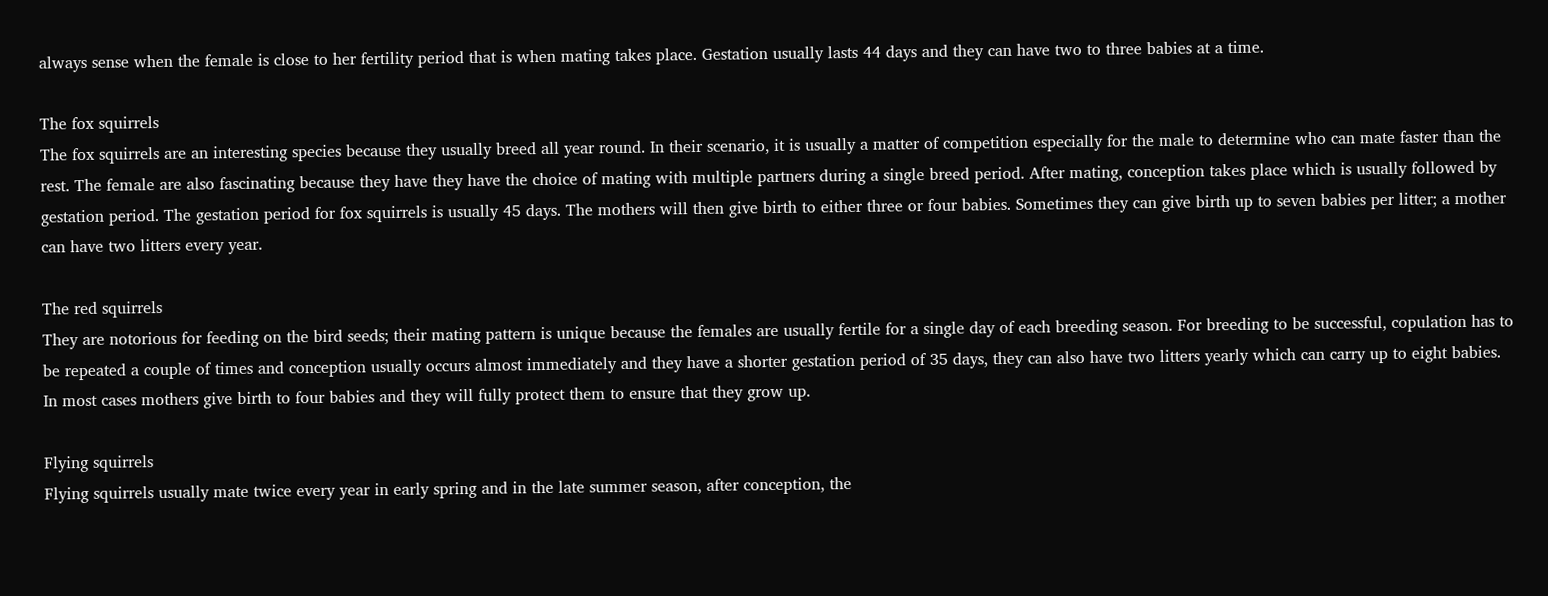always sense when the female is close to her fertility period that is when mating takes place. Gestation usually lasts 44 days and they can have two to three babies at a time.

The fox squirrels
The fox squirrels are an interesting species because they usually breed all year round. In their scenario, it is usually a matter of competition especially for the male to determine who can mate faster than the rest. The female are also fascinating because they have they have the choice of mating with multiple partners during a single breed period. After mating, conception takes place which is usually followed by gestation period. The gestation period for fox squirrels is usually 45 days. The mothers will then give birth to either three or four babies. Sometimes they can give birth up to seven babies per litter; a mother can have two litters every year.

The red squirrels
They are notorious for feeding on the bird seeds; their mating pattern is unique because the females are usually fertile for a single day of each breeding season. For breeding to be successful, copulation has to be repeated a couple of times and conception usually occurs almost immediately and they have a shorter gestation period of 35 days, they can also have two litters yearly which can carry up to eight babies. In most cases mothers give birth to four babies and they will fully protect them to ensure that they grow up.

Flying squirrels
Flying squirrels usually mate twice every year in early spring and in the late summer season, after conception, the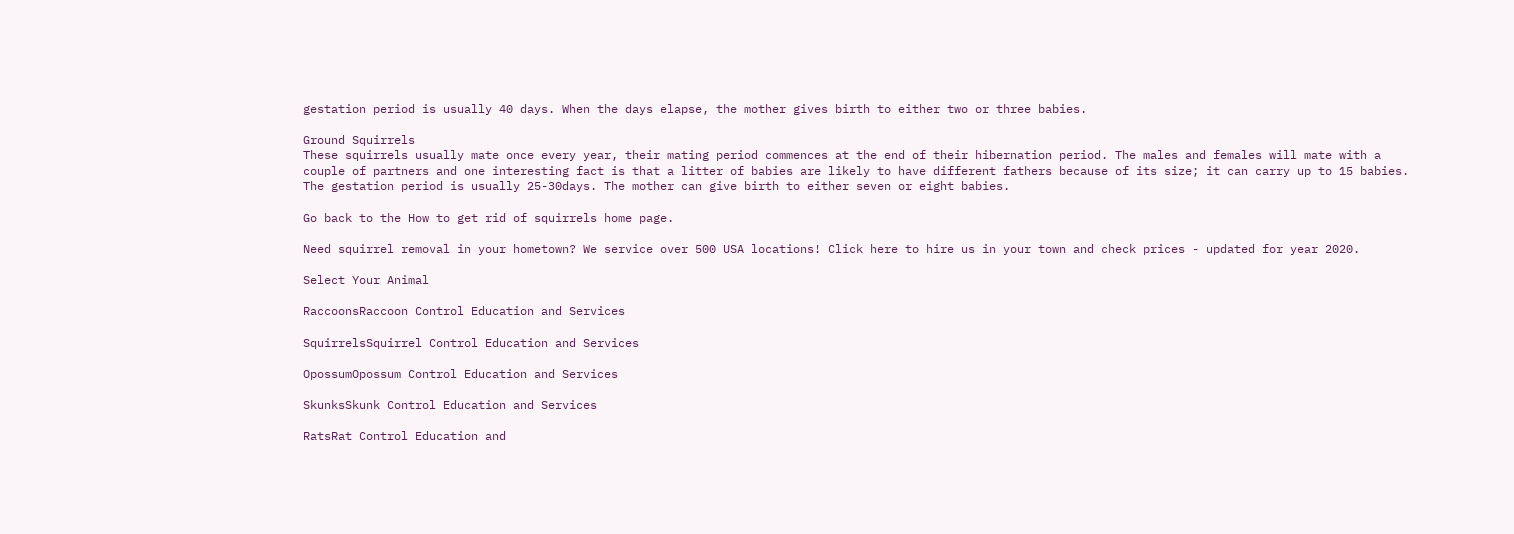gestation period is usually 40 days. When the days elapse, the mother gives birth to either two or three babies.

Ground Squirrels
These squirrels usually mate once every year, their mating period commences at the end of their hibernation period. The males and females will mate with a couple of partners and one interesting fact is that a litter of babies are likely to have different fathers because of its size; it can carry up to 15 babies. The gestation period is usually 25-30days. The mother can give birth to either seven or eight babies.

Go back to the How to get rid of squirrels home page.

Need squirrel removal in your hometown? We service over 500 USA locations! Click here to hire us in your town and check prices - updated for year 2020.

Select Your Animal

RaccoonsRaccoon Control Education and Services

SquirrelsSquirrel Control Education and Services

OpossumOpossum Control Education and Services

SkunksSkunk Control Education and Services

RatsRat Control Education and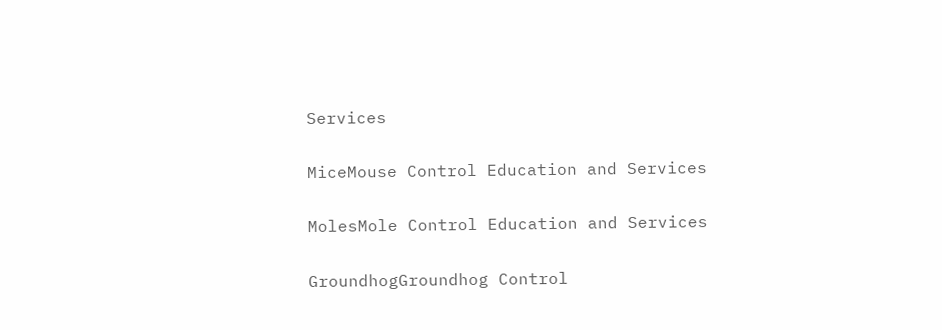Services

MiceMouse Control Education and Services

MolesMole Control Education and Services

GroundhogGroundhog Control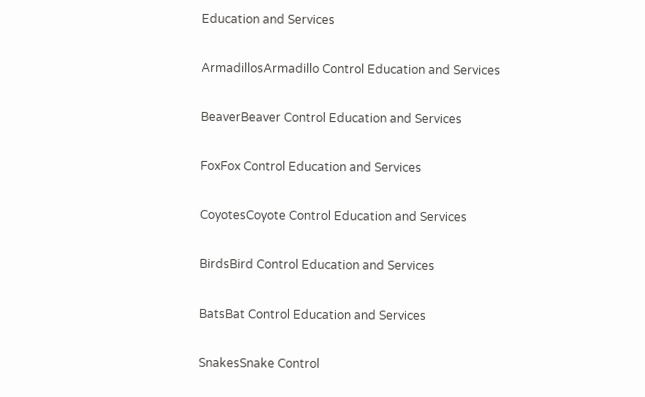Education and Services

ArmadillosArmadillo Control Education and Services

BeaverBeaver Control Education and Services

FoxFox Control Education and Services

CoyotesCoyote Control Education and Services

BirdsBird Control Education and Services

BatsBat Control Education and Services

SnakesSnake Control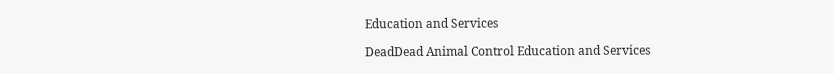Education and Services

DeadDead Animal Control Education and Services